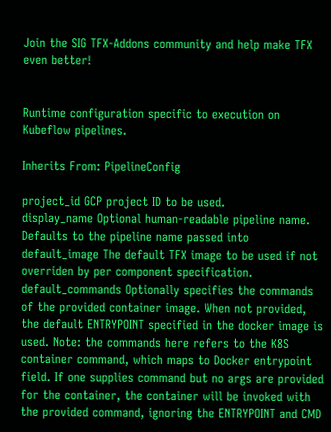Join the SIG TFX-Addons community and help make TFX even better!


Runtime configuration specific to execution on Kubeflow pipelines.

Inherits From: PipelineConfig

project_id GCP project ID to be used.
display_name Optional human-readable pipeline name. Defaults to the pipeline name passed into
default_image The default TFX image to be used if not overriden by per component specification.
default_commands Optionally specifies the commands of the provided container image. When not provided, the default ENTRYPOINT specified in the docker image is used. Note: the commands here refers to the K8S container command, which maps to Docker entrypoint field. If one supplies command but no args are provided for the container, the container will be invoked with the provided command, ignoring the ENTRYPOINT and CMD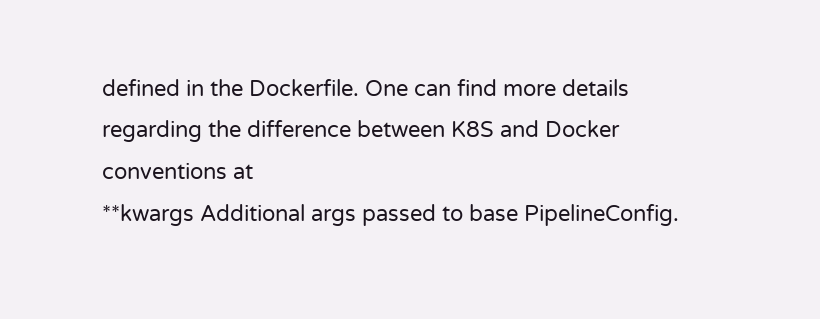defined in the Dockerfile. One can find more details regarding the difference between K8S and Docker conventions at
**kwargs Additional args passed to base PipelineConfig.